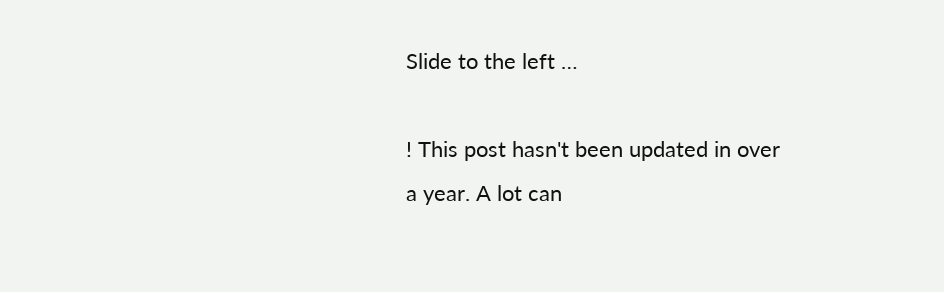Slide to the left …

! This post hasn't been updated in over a year. A lot can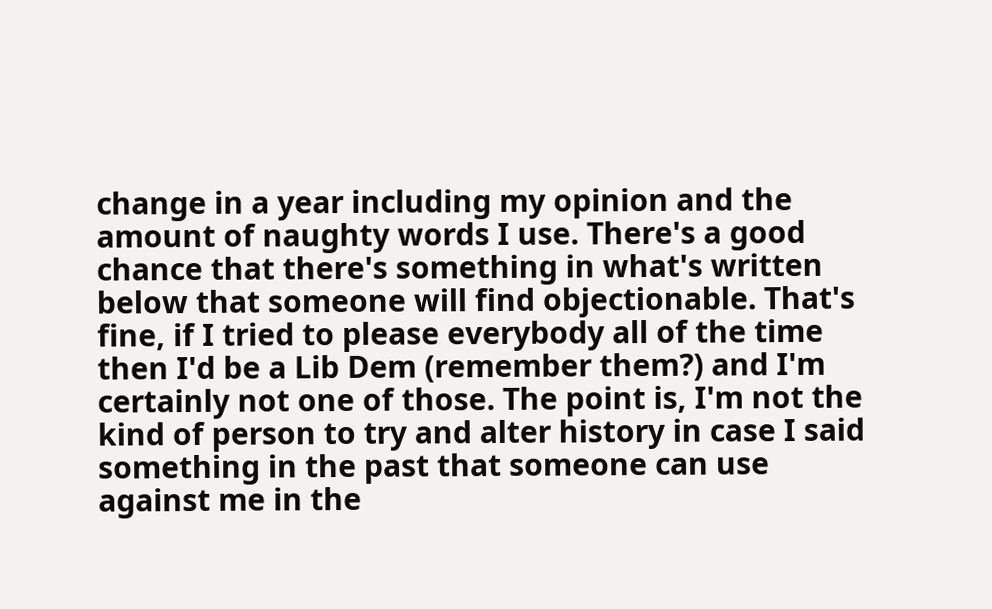change in a year including my opinion and the amount of naughty words I use. There's a good chance that there's something in what's written below that someone will find objectionable. That's fine, if I tried to please everybody all of the time then I'd be a Lib Dem (remember them?) and I'm certainly not one of those. The point is, I'm not the kind of person to try and alter history in case I said something in the past that someone can use against me in the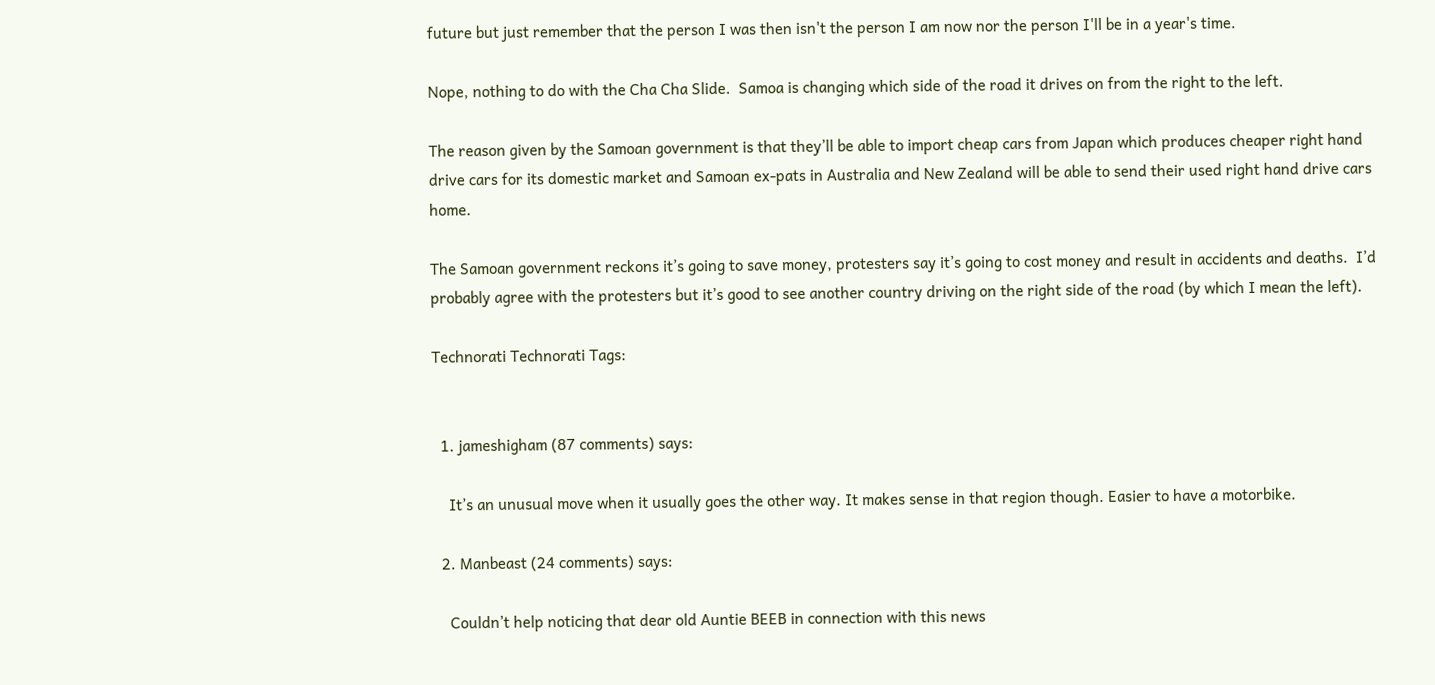future but just remember that the person I was then isn't the person I am now nor the person I'll be in a year's time.

Nope, nothing to do with the Cha Cha Slide.  Samoa is changing which side of the road it drives on from the right to the left.

The reason given by the Samoan government is that they’ll be able to import cheap cars from Japan which produces cheaper right hand drive cars for its domestic market and Samoan ex-pats in Australia and New Zealand will be able to send their used right hand drive cars home.

The Samoan government reckons it’s going to save money, protesters say it’s going to cost money and result in accidents and deaths.  I’d probably agree with the protesters but it’s good to see another country driving on the right side of the road (by which I mean the left).

Technorati Technorati Tags:


  1. jameshigham (87 comments) says:

    It’s an unusual move when it usually goes the other way. It makes sense in that region though. Easier to have a motorbike.

  2. Manbeast (24 comments) says:

    Couldn’t help noticing that dear old Auntie BEEB in connection with this news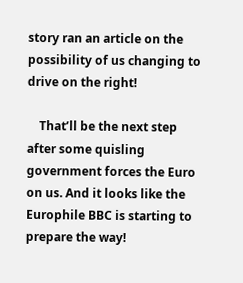story ran an article on the possibility of us changing to drive on the right!

    That’ll be the next step after some quisling government forces the Euro on us. And it looks like the Europhile BBC is starting to prepare the way!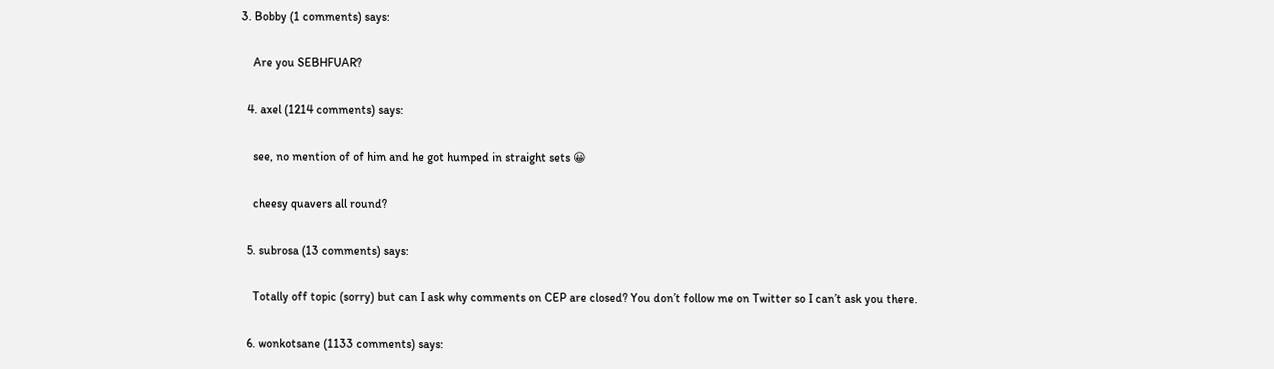3. Bobby (1 comments) says:

    Are you SEBHFUAR?

  4. axel (1214 comments) says:

    see, no mention of of him and he got humped in straight sets 😀

    cheesy quavers all round?

  5. subrosa (13 comments) says:

    Totally off topic (sorry) but can I ask why comments on CEP are closed? You don’t follow me on Twitter so I can’t ask you there.

  6. wonkotsane (1133 comments) says: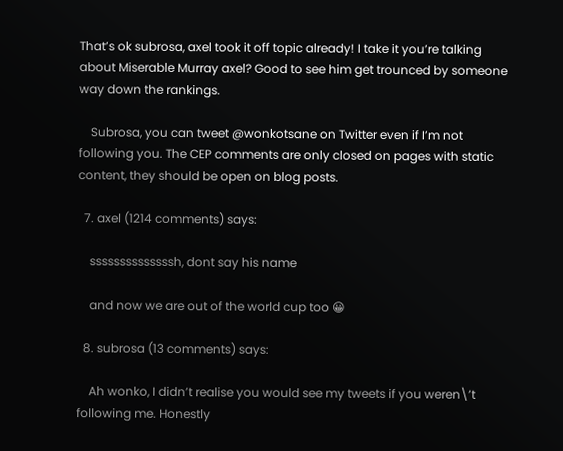That’s ok subrosa, axel took it off topic already! I take it you’re talking about Miserable Murray axel? Good to see him get trounced by someone way down the rankings.

    Subrosa, you can tweet @wonkotsane on Twitter even if I’m not following you. The CEP comments are only closed on pages with static content, they should be open on blog posts.

  7. axel (1214 comments) says:

    ssssssssssssssh, dont say his name

    and now we are out of the world cup too 😀

  8. subrosa (13 comments) says:

    Ah wonko, I didn’t realise you would see my tweets if you weren\’t following me. Honestly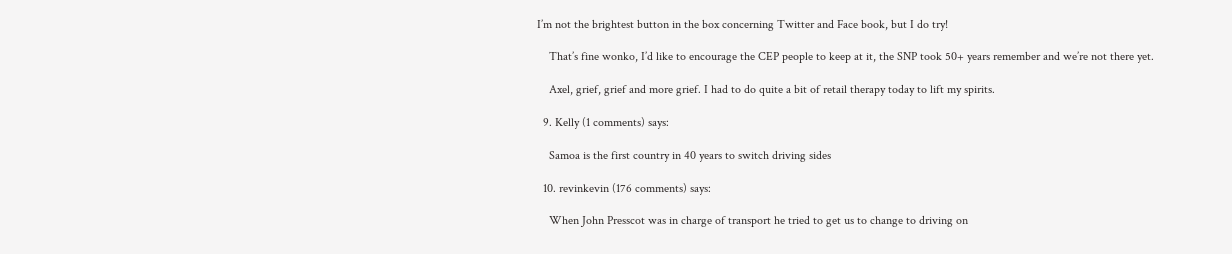I’m not the brightest button in the box concerning Twitter and Face book, but I do try!

    That’s fine wonko, I’d like to encourage the CEP people to keep at it, the SNP took 50+ years remember and we’re not there yet.

    Axel, grief, grief and more grief. I had to do quite a bit of retail therapy today to lift my spirits.

  9. Kelly (1 comments) says:

    Samoa is the first country in 40 years to switch driving sides

  10. revinkevin (176 comments) says:

    When John Presscot was in charge of transport he tried to get us to change to driving on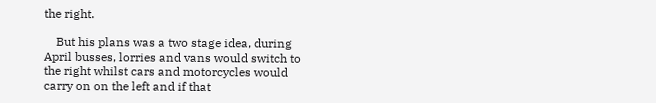the right.

    But his plans was a two stage idea, during April busses, lorries and vans would switch to the right whilst cars and motorcycles would carry on on the left and if that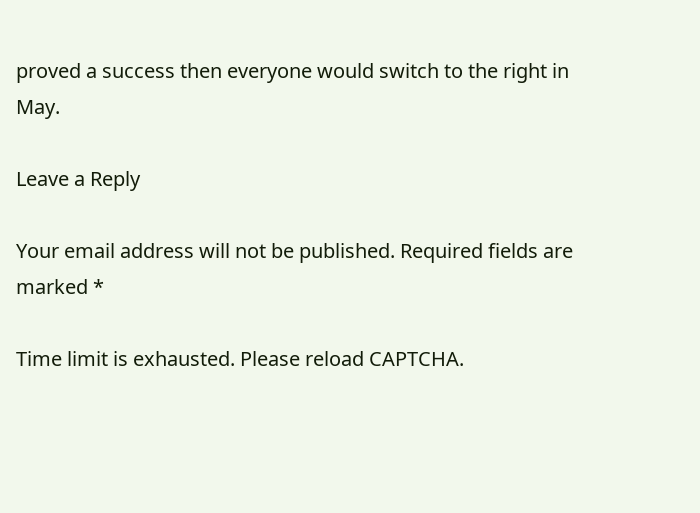proved a success then everyone would switch to the right in May.

Leave a Reply

Your email address will not be published. Required fields are marked *

Time limit is exhausted. Please reload CAPTCHA.